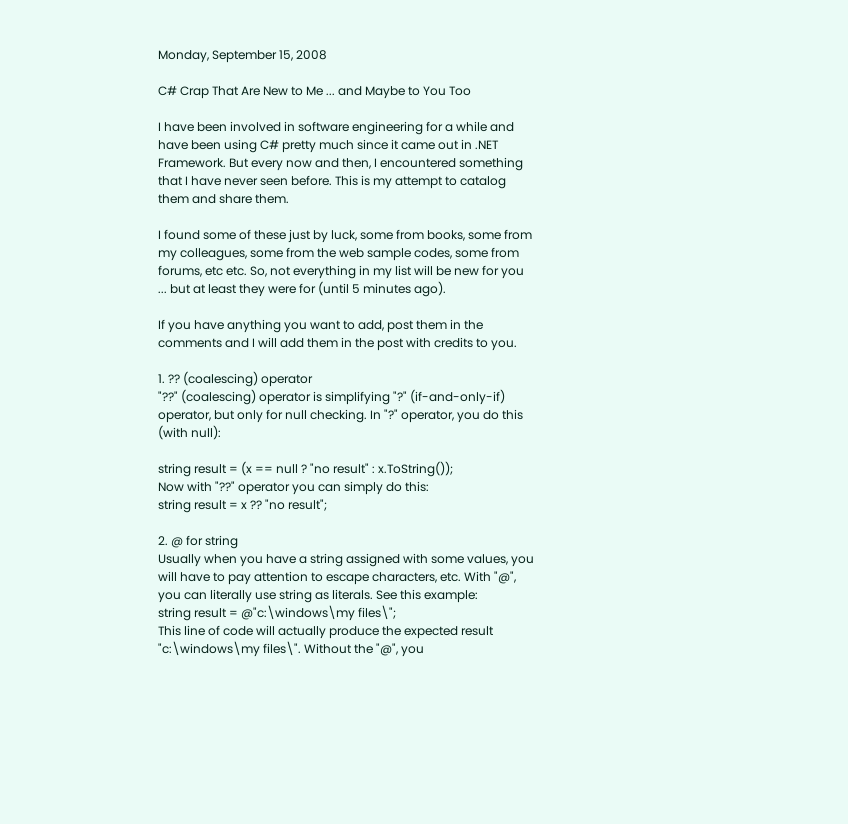Monday, September 15, 2008

C# Crap That Are New to Me ... and Maybe to You Too

I have been involved in software engineering for a while and have been using C# pretty much since it came out in .NET Framework. But every now and then, I encountered something that I have never seen before. This is my attempt to catalog them and share them.

I found some of these just by luck, some from books, some from my colleagues, some from the web sample codes, some from forums, etc etc. So, not everything in my list will be new for you ... but at least they were for (until 5 minutes ago).

If you have anything you want to add, post them in the comments and I will add them in the post with credits to you.

1. ?? (coalescing) operator
"??" (coalescing) operator is simplifying "?" (if-and-only-if) operator, but only for null checking. In "?" operator, you do this (with null):

string result = (x == null ? "no result" : x.ToString());
Now with "??" operator you can simply do this:
string result = x ?? "no result";

2. @ for string
Usually when you have a string assigned with some values, you will have to pay attention to escape characters, etc. With "@", you can literally use string as literals. See this example:
string result = @"c:\windows\my files\";
This line of code will actually produce the expected result "c:\windows\my files\". Without the "@", you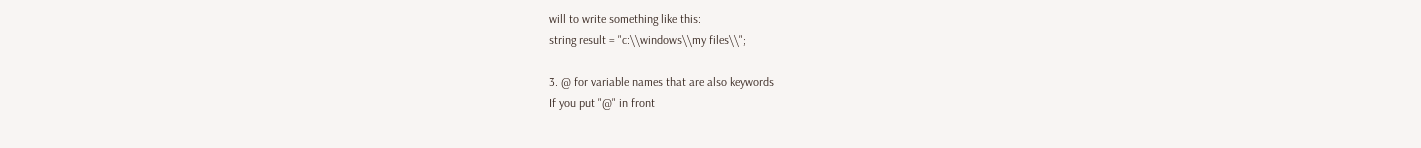will to write something like this:
string result = "c:\\windows\\my files\\";

3. @ for variable names that are also keywords
If you put "@" in front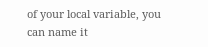of your local variable, you can name it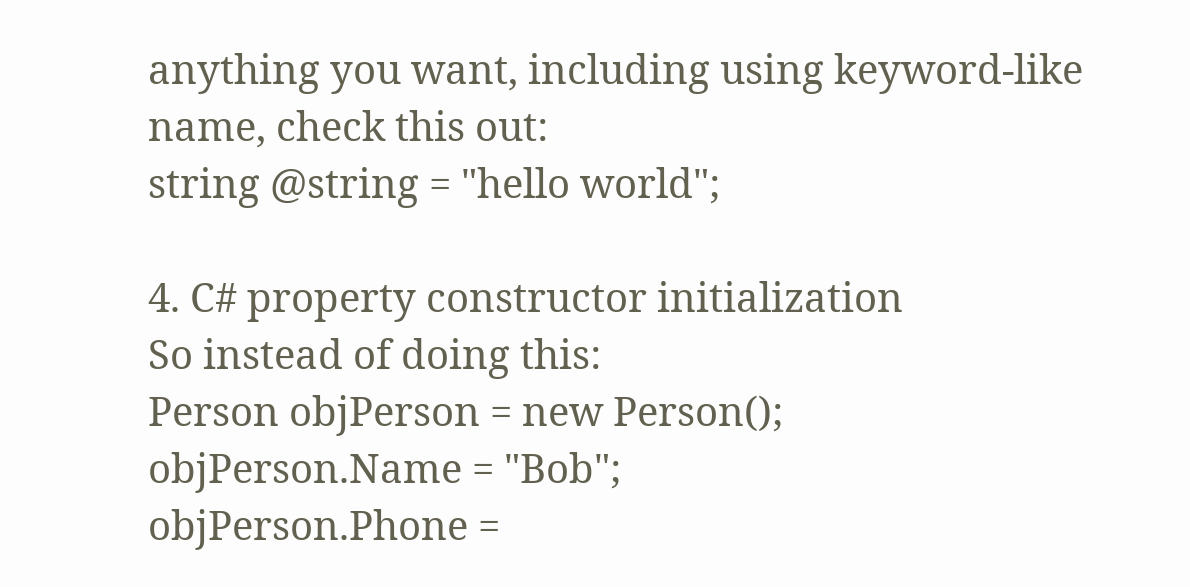anything you want, including using keyword-like name, check this out:
string @string = "hello world";

4. C# property constructor initialization
So instead of doing this:
Person objPerson = new Person();
objPerson.Name = "Bob";
objPerson.Phone =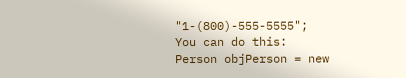"1-(800)-555-5555";
You can do this:
Person objPerson = new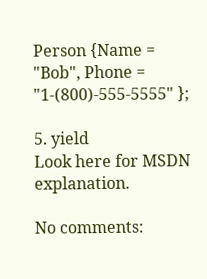Person {Name = "Bob", Phone = "1-(800)-555-5555" };

5. yield
Look here for MSDN explanation.

No comments: